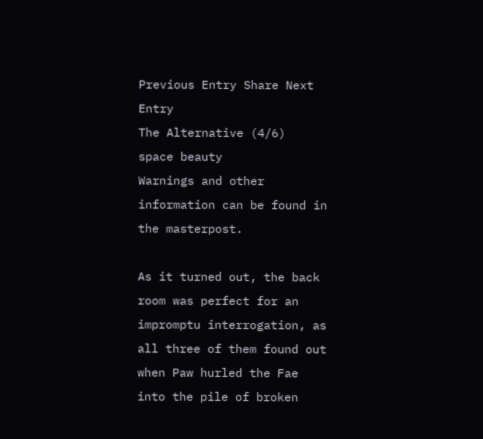Previous Entry Share Next Entry
The Alternative (4/6)
space beauty
Warnings and other information can be found in the masterpost.

As it turned out, the back room was perfect for an impromptu interrogation, as all three of them found out when Paw hurled the Fae into the pile of broken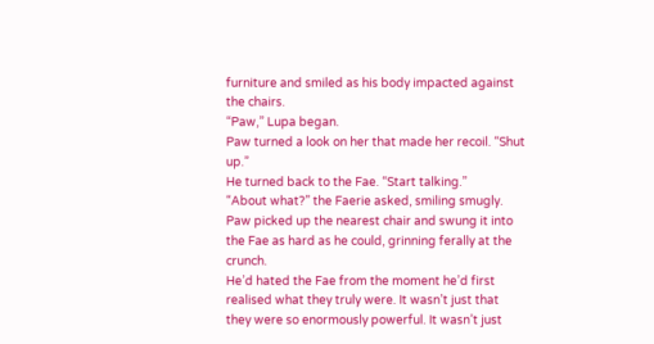furniture and smiled as his body impacted against the chairs.
“Paw,” Lupa began.
Paw turned a look on her that made her recoil. “Shut up.”
He turned back to the Fae. “Start talking.”
“About what?” the Faerie asked, smiling smugly.
Paw picked up the nearest chair and swung it into the Fae as hard as he could, grinning ferally at the crunch.
He’d hated the Fae from the moment he’d first realised what they truly were. It wasn’t just that they were so enormously powerful. It wasn’t just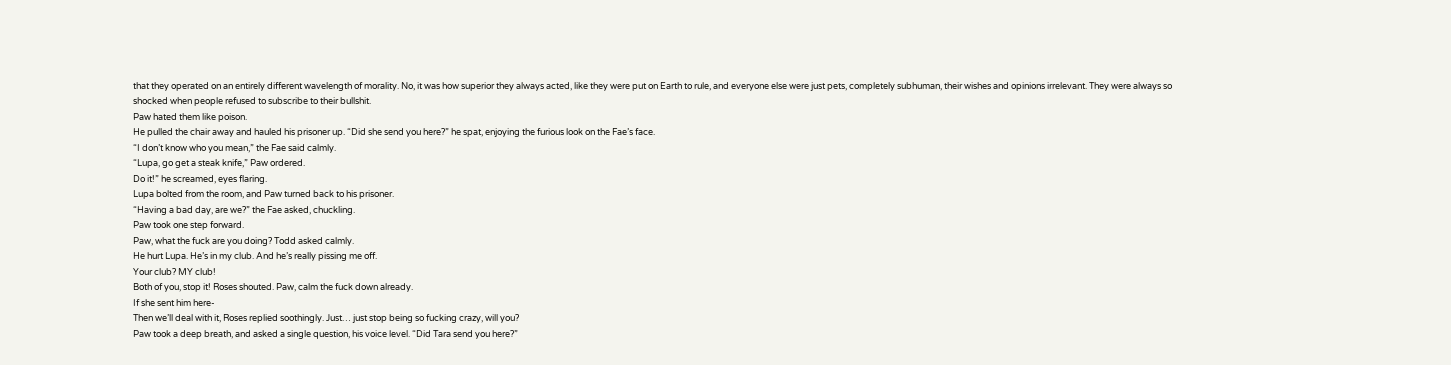that they operated on an entirely different wavelength of morality. No, it was how superior they always acted, like they were put on Earth to rule, and everyone else were just pets, completely subhuman, their wishes and opinions irrelevant. They were always so shocked when people refused to subscribe to their bullshit.
Paw hated them like poison.
He pulled the chair away and hauled his prisoner up. “Did she send you here?” he spat, enjoying the furious look on the Fae’s face.
“I don’t know who you mean,” the Fae said calmly.
“Lupa, go get a steak knife,” Paw ordered.
Do it!” he screamed, eyes flaring.
Lupa bolted from the room, and Paw turned back to his prisoner.
“Having a bad day, are we?” the Fae asked, chuckling.
Paw took one step forward.
Paw, what the fuck are you doing? Todd asked calmly.
He hurt Lupa. He’s in my club. And he’s really pissing me off.
Your club? MY club!
Both of you, stop it! Roses shouted. Paw, calm the fuck down already.
If she sent him here-
Then we’ll deal with it, Roses replied soothingly. Just… just stop being so fucking crazy, will you?
Paw took a deep breath, and asked a single question, his voice level. “Did Tara send you here?”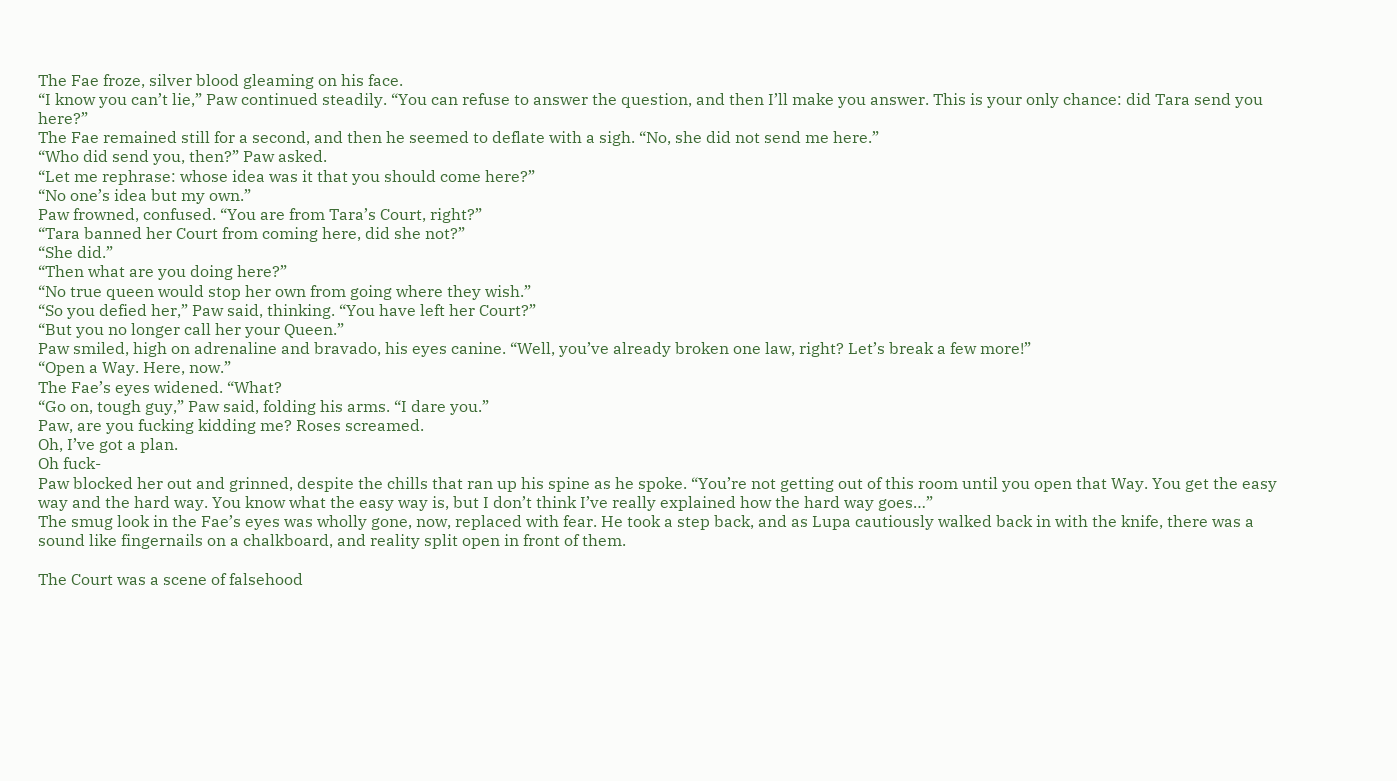The Fae froze, silver blood gleaming on his face.
“I know you can’t lie,” Paw continued steadily. “You can refuse to answer the question, and then I’ll make you answer. This is your only chance: did Tara send you here?”
The Fae remained still for a second, and then he seemed to deflate with a sigh. “No, she did not send me here.”
“Who did send you, then?” Paw asked.
“Let me rephrase: whose idea was it that you should come here?”
“No one’s idea but my own.”
Paw frowned, confused. “You are from Tara’s Court, right?”
“Tara banned her Court from coming here, did she not?”
“She did.”
“Then what are you doing here?”
“No true queen would stop her own from going where they wish.”
“So you defied her,” Paw said, thinking. “You have left her Court?”
“But you no longer call her your Queen.”
Paw smiled, high on adrenaline and bravado, his eyes canine. “Well, you’ve already broken one law, right? Let’s break a few more!”
“Open a Way. Here, now.”
The Fae’s eyes widened. “What?
“Go on, tough guy,” Paw said, folding his arms. “I dare you.”
Paw, are you fucking kidding me? Roses screamed.
Oh, I’ve got a plan.
Oh fuck-
Paw blocked her out and grinned, despite the chills that ran up his spine as he spoke. “You’re not getting out of this room until you open that Way. You get the easy way and the hard way. You know what the easy way is, but I don’t think I’ve really explained how the hard way goes…”
The smug look in the Fae’s eyes was wholly gone, now, replaced with fear. He took a step back, and as Lupa cautiously walked back in with the knife, there was a sound like fingernails on a chalkboard, and reality split open in front of them.

The Court was a scene of falsehood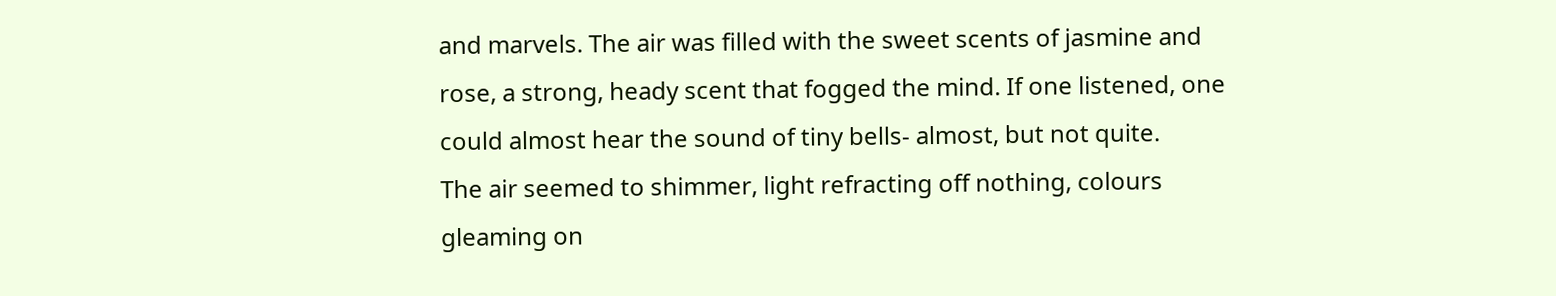and marvels. The air was filled with the sweet scents of jasmine and rose, a strong, heady scent that fogged the mind. If one listened, one could almost hear the sound of tiny bells- almost, but not quite.
The air seemed to shimmer, light refracting off nothing, colours gleaming on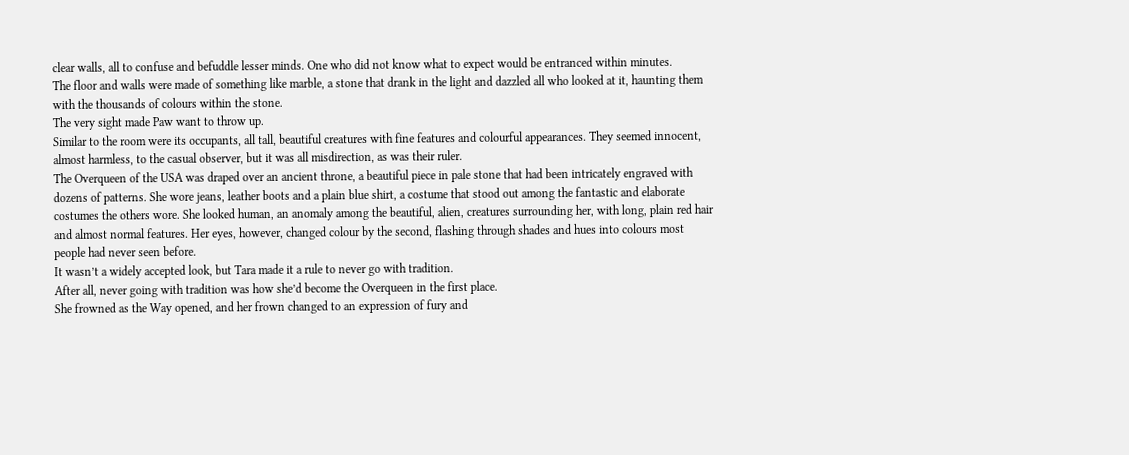clear walls, all to confuse and befuddle lesser minds. One who did not know what to expect would be entranced within minutes.
The floor and walls were made of something like marble, a stone that drank in the light and dazzled all who looked at it, haunting them with the thousands of colours within the stone.
The very sight made Paw want to throw up.
Similar to the room were its occupants, all tall, beautiful creatures with fine features and colourful appearances. They seemed innocent, almost harmless, to the casual observer, but it was all misdirection, as was their ruler.
The Overqueen of the USA was draped over an ancient throne, a beautiful piece in pale stone that had been intricately engraved with dozens of patterns. She wore jeans, leather boots and a plain blue shirt, a costume that stood out among the fantastic and elaborate costumes the others wore. She looked human, an anomaly among the beautiful, alien, creatures surrounding her, with long, plain red hair and almost normal features. Her eyes, however, changed colour by the second, flashing through shades and hues into colours most people had never seen before.
It wasn’t a widely accepted look, but Tara made it a rule to never go with tradition.
After all, never going with tradition was how she’d become the Overqueen in the first place.
She frowned as the Way opened, and her frown changed to an expression of fury and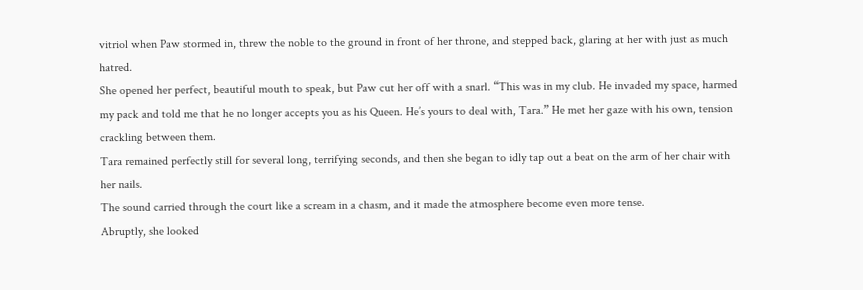vitriol when Paw stormed in, threw the noble to the ground in front of her throne, and stepped back, glaring at her with just as much hatred.
She opened her perfect, beautiful mouth to speak, but Paw cut her off with a snarl. “This was in my club. He invaded my space, harmed my pack and told me that he no longer accepts you as his Queen. He’s yours to deal with, Tara.” He met her gaze with his own, tension crackling between them.
Tara remained perfectly still for several long, terrifying seconds, and then she began to idly tap out a beat on the arm of her chair with her nails.
The sound carried through the court like a scream in a chasm, and it made the atmosphere become even more tense.
Abruptly, she looked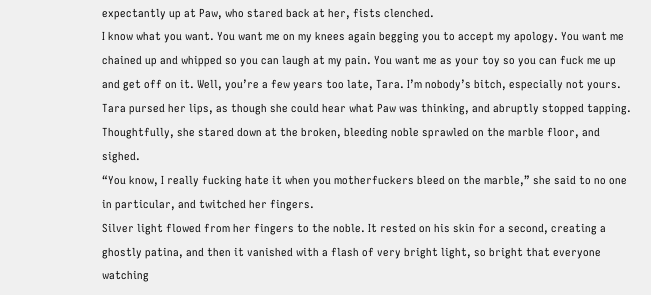expectantly up at Paw, who stared back at her, fists clenched.
I know what you want. You want me on my knees again begging you to accept my apology. You want me chained up and whipped so you can laugh at my pain. You want me as your toy so you can fuck me up and get off on it. Well, you’re a few years too late, Tara. I’m nobody’s bitch, especially not yours.
Tara pursed her lips, as though she could hear what Paw was thinking, and abruptly stopped tapping. Thoughtfully, she stared down at the broken, bleeding noble sprawled on the marble floor, and sighed.
“You know, I really fucking hate it when you motherfuckers bleed on the marble,” she said to no one in particular, and twitched her fingers.
Silver light flowed from her fingers to the noble. It rested on his skin for a second, creating a ghostly patina, and then it vanished with a flash of very bright light, so bright that everyone watching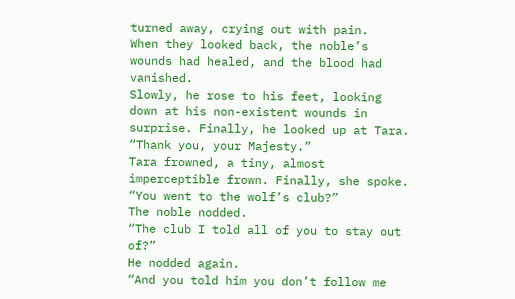turned away, crying out with pain.
When they looked back, the noble’s wounds had healed, and the blood had vanished.
Slowly, he rose to his feet, looking down at his non-existent wounds in surprise. Finally, he looked up at Tara. “Thank you, your Majesty.”
Tara frowned, a tiny, almost imperceptible frown. Finally, she spoke. “You went to the wolf’s club?”
The noble nodded.
“The club I told all of you to stay out of?”
He nodded again.
“And you told him you don’t follow me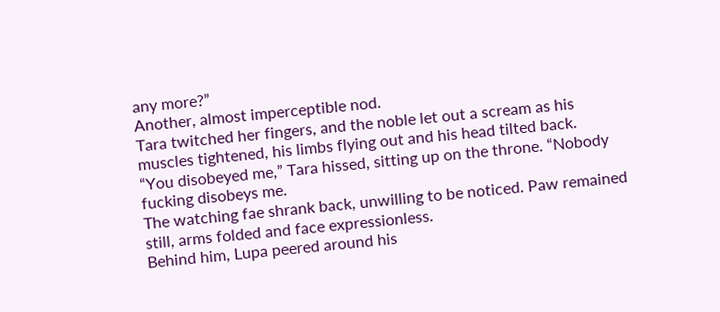any more?”
Another, almost imperceptible nod.
Tara twitched her fingers, and the noble let out a scream as his muscles tightened, his limbs flying out and his head tilted back.
“You disobeyed me,” Tara hissed, sitting up on the throne. “Nobody fucking disobeys me.
The watching fae shrank back, unwilling to be noticed. Paw remained still, arms folded and face expressionless.
Behind him, Lupa peered around his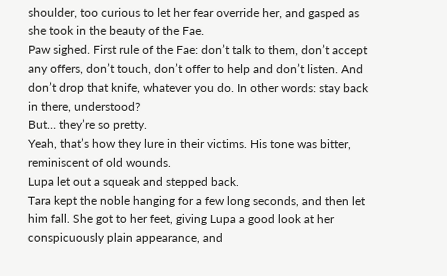shoulder, too curious to let her fear override her, and gasped as she took in the beauty of the Fae.
Paw sighed. First rule of the Fae: don’t talk to them, don’t accept any offers, don’t touch, don’t offer to help and don’t listen. And don’t drop that knife, whatever you do. In other words: stay back in there, understood?
But… they’re so pretty.
Yeah, that’s how they lure in their victims. His tone was bitter, reminiscent of old wounds.
Lupa let out a squeak and stepped back.
Tara kept the noble hanging for a few long seconds, and then let him fall. She got to her feet, giving Lupa a good look at her conspicuously plain appearance, and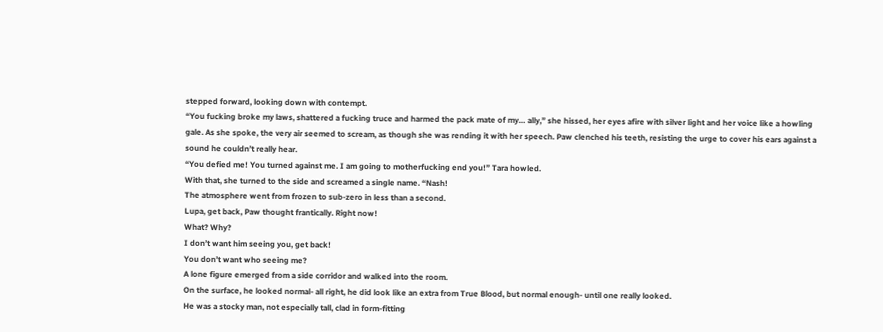stepped forward, looking down with contempt.
“You fucking broke my laws, shattered a fucking truce and harmed the pack mate of my… ally,” she hissed, her eyes afire with silver light and her voice like a howling gale. As she spoke, the very air seemed to scream, as though she was rending it with her speech. Paw clenched his teeth, resisting the urge to cover his ears against a sound he couldn’t really hear.
“You defied me! You turned against me. I am going to motherfucking end you!” Tara howled.
With that, she turned to the side and screamed a single name. “Nash!
The atmosphere went from frozen to sub-zero in less than a second.
Lupa, get back, Paw thought frantically. Right now!
What? Why?
I don’t want him seeing you, get back!
You don’t want who seeing me?
A lone figure emerged from a side corridor and walked into the room.
On the surface, he looked normal- all right, he did look like an extra from True Blood, but normal enough- until one really looked.
He was a stocky man, not especially tall, clad in form-fitting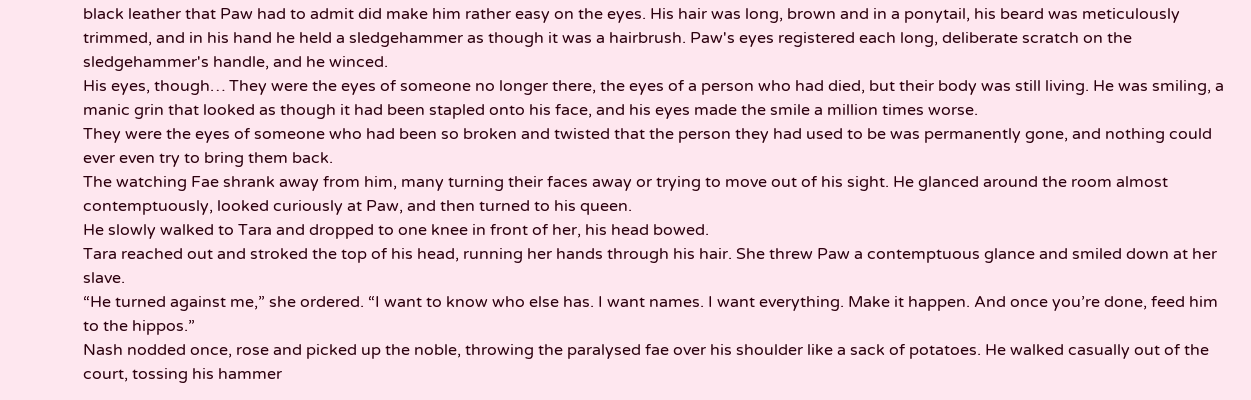black leather that Paw had to admit did make him rather easy on the eyes. His hair was long, brown and in a ponytail, his beard was meticulously trimmed, and in his hand he held a sledgehammer as though it was a hairbrush. Paw's eyes registered each long, deliberate scratch on the sledgehammer's handle, and he winced.
His eyes, though… They were the eyes of someone no longer there, the eyes of a person who had died, but their body was still living. He was smiling, a manic grin that looked as though it had been stapled onto his face, and his eyes made the smile a million times worse.
They were the eyes of someone who had been so broken and twisted that the person they had used to be was permanently gone, and nothing could ever even try to bring them back.
The watching Fae shrank away from him, many turning their faces away or trying to move out of his sight. He glanced around the room almost contemptuously, looked curiously at Paw, and then turned to his queen.
He slowly walked to Tara and dropped to one knee in front of her, his head bowed.
Tara reached out and stroked the top of his head, running her hands through his hair. She threw Paw a contemptuous glance and smiled down at her slave.
“He turned against me,” she ordered. “I want to know who else has. I want names. I want everything. Make it happen. And once you’re done, feed him to the hippos.”
Nash nodded once, rose and picked up the noble, throwing the paralysed fae over his shoulder like a sack of potatoes. He walked casually out of the court, tossing his hammer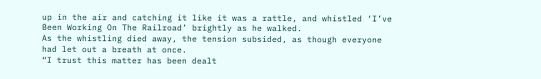up in the air and catching it like it was a rattle, and whistled ‘I’ve Been Working On The Railroad’ brightly as he walked.
As the whistling died away, the tension subsided, as though everyone had let out a breath at once.
“I trust this matter has been dealt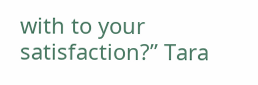with to your satisfaction?” Tara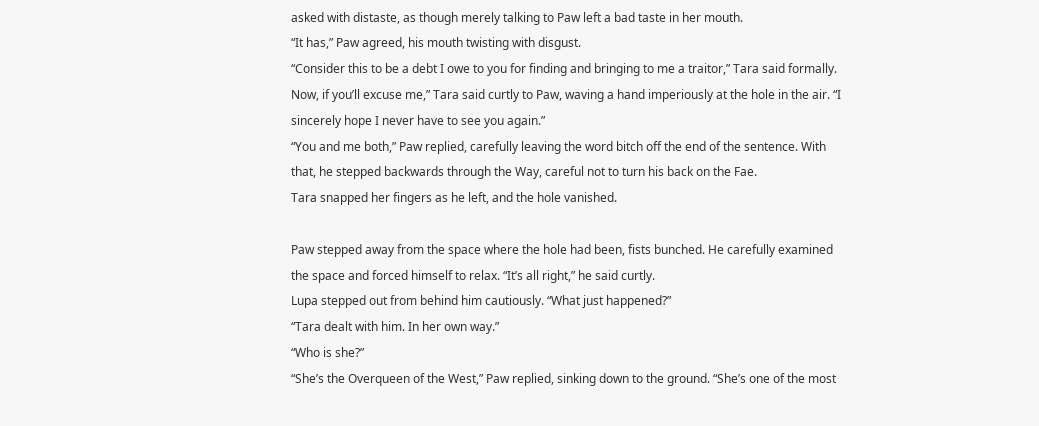asked with distaste, as though merely talking to Paw left a bad taste in her mouth.
“It has,” Paw agreed, his mouth twisting with disgust.
“Consider this to be a debt I owe to you for finding and bringing to me a traitor,” Tara said formally. Now, if you’ll excuse me,” Tara said curtly to Paw, waving a hand imperiously at the hole in the air. “I sincerely hope I never have to see you again.”
“You and me both,” Paw replied, carefully leaving the word bitch off the end of the sentence. With that, he stepped backwards through the Way, careful not to turn his back on the Fae.
Tara snapped her fingers as he left, and the hole vanished.

Paw stepped away from the space where the hole had been, fists bunched. He carefully examined the space and forced himself to relax. “It’s all right,” he said curtly.
Lupa stepped out from behind him cautiously. “What just happened?”
“Tara dealt with him. In her own way.”
“Who is she?”
“She’s the Overqueen of the West,” Paw replied, sinking down to the ground. “She’s one of the most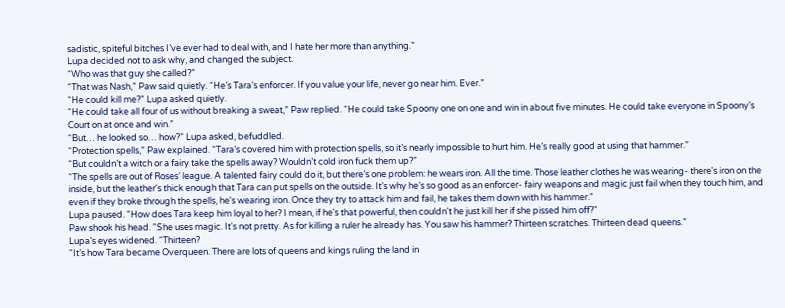sadistic, spiteful bitches I’ve ever had to deal with, and I hate her more than anything.”
Lupa decided not to ask why, and changed the subject.
“Who was that guy she called?”
“That was Nash,” Paw said quietly. “He’s Tara’s enforcer. If you value your life, never go near him. Ever.”
“He could kill me?” Lupa asked quietly.
“He could take all four of us without breaking a sweat,” Paw replied. “He could take Spoony one on one and win in about five minutes. He could take everyone in Spoony’s Court on at once and win.”
“But… he looked so… how?” Lupa asked, befuddled.
“Protection spells,” Paw explained. “Tara’s covered him with protection spells, so it’s nearly impossible to hurt him. He’s really good at using that hammer.”
“But couldn’t a witch or a fairy take the spells away? Wouldn’t cold iron fuck them up?”
“The spells are out of Roses’ league. A talented fairy could do it, but there’s one problem: he wears iron. All the time. Those leather clothes he was wearing- there's iron on the inside, but the leather's thick enough that Tara can put spells on the outside. It’s why he’s so good as an enforcer- fairy weapons and magic just fail when they touch him, and even if they broke through the spells, he's wearing iron. Once they try to attack him and fail, he takes them down with his hammer."
Lupa paused. "How does Tara keep him loyal to her? I mean, if he's that powerful, then couldn't he just kill her if she pissed him off?"
Paw shook his head. "She uses magic. It's not pretty. As for killing a ruler he already has. You saw his hammer? Thirteen scratches. Thirteen dead queens.”
Lupa’s eyes widened. “Thirteen?
“It’s how Tara became Overqueen. There are lots of queens and kings ruling the land in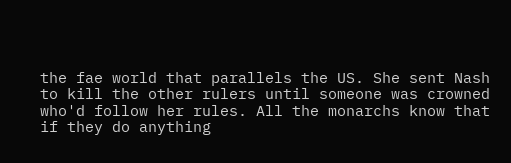the fae world that parallels the US. She sent Nash to kill the other rulers until someone was crowned who'd follow her rules. All the monarchs know that if they do anything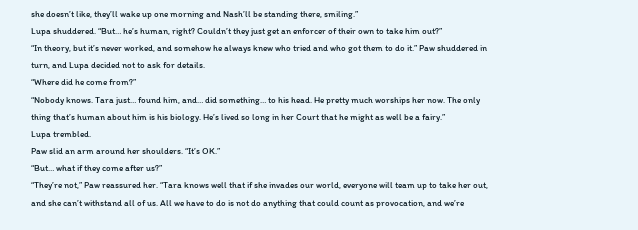she doesn’t like, they’ll wake up one morning and Nash’ll be standing there, smiling.”
Lupa shuddered. “But… he’s human, right? Couldn’t they just get an enforcer of their own to take him out?”
“In theory, but it’s never worked, and somehow he always knew who tried and who got them to do it.” Paw shuddered in turn, and Lupa decided not to ask for details.
“Where did he come from?”
“Nobody knows. Tara just… found him, and… did something… to his head. He pretty much worships her now. The only thing that’s human about him is his biology. He’s lived so long in her Court that he might as well be a fairy.”
Lupa trembled.
Paw slid an arm around her shoulders. “It’s OK.”
“But… what if they come after us?”
“They’re not,” Paw reassured her. “Tara knows well that if she invades our world, everyone will team up to take her out, and she can’t withstand all of us. All we have to do is not do anything that could count as provocation, and we’re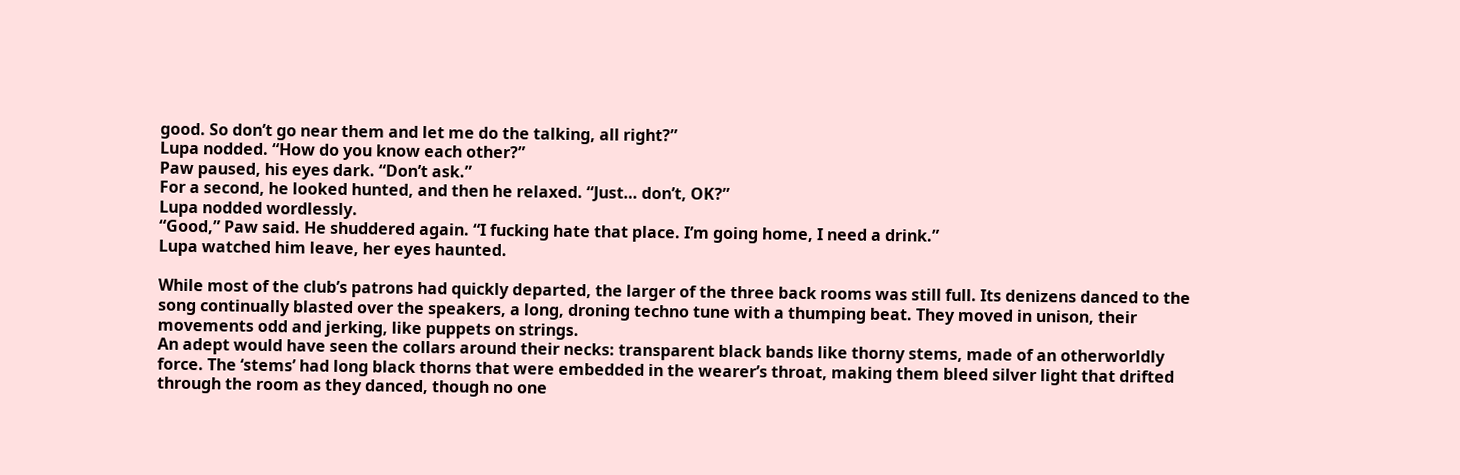good. So don’t go near them and let me do the talking, all right?”
Lupa nodded. “How do you know each other?”
Paw paused, his eyes dark. “Don’t ask.”
For a second, he looked hunted, and then he relaxed. “Just… don’t, OK?”
Lupa nodded wordlessly.
“Good,” Paw said. He shuddered again. “I fucking hate that place. I’m going home, I need a drink.”
Lupa watched him leave, her eyes haunted.

While most of the club’s patrons had quickly departed, the larger of the three back rooms was still full. Its denizens danced to the song continually blasted over the speakers, a long, droning techno tune with a thumping beat. They moved in unison, their movements odd and jerking, like puppets on strings.
An adept would have seen the collars around their necks: transparent black bands like thorny stems, made of an otherworldly force. The ‘stems’ had long black thorns that were embedded in the wearer’s throat, making them bleed silver light that drifted through the room as they danced, though no one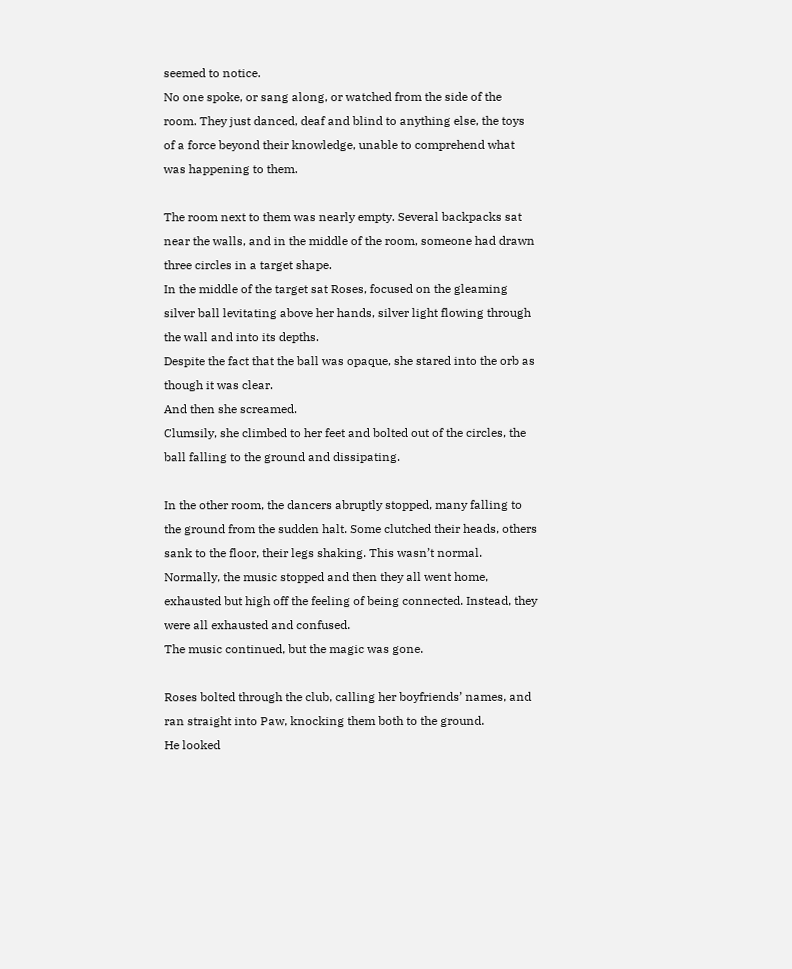seemed to notice.
No one spoke, or sang along, or watched from the side of the room. They just danced, deaf and blind to anything else, the toys of a force beyond their knowledge, unable to comprehend what was happening to them.

The room next to them was nearly empty. Several backpacks sat near the walls, and in the middle of the room, someone had drawn three circles in a target shape.
In the middle of the target sat Roses, focused on the gleaming silver ball levitating above her hands, silver light flowing through the wall and into its depths.
Despite the fact that the ball was opaque, she stared into the orb as though it was clear.
And then she screamed.
Clumsily, she climbed to her feet and bolted out of the circles, the ball falling to the ground and dissipating.

In the other room, the dancers abruptly stopped, many falling to the ground from the sudden halt. Some clutched their heads, others sank to the floor, their legs shaking. This wasn’t normal. Normally, the music stopped and then they all went home, exhausted but high off the feeling of being connected. Instead, they were all exhausted and confused.
The music continued, but the magic was gone.

Roses bolted through the club, calling her boyfriends’ names, and ran straight into Paw, knocking them both to the ground.
He looked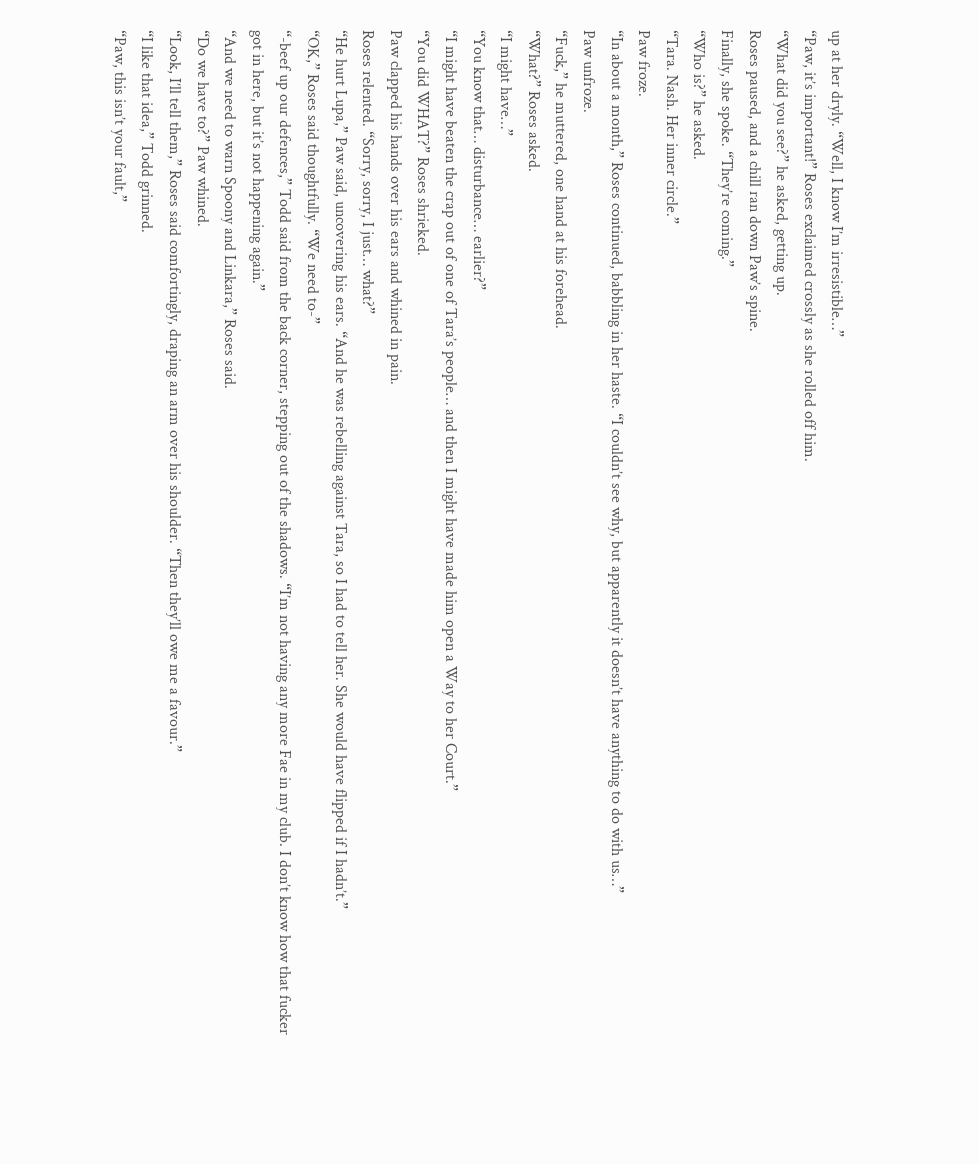up at her dryly. “Well, I know I’m irresistible…”
“Paw, it’s important!” Roses exclaimed crossly as she rolled off him.
“What did you see?” he asked, getting up.
Roses paused, and a chill ran down Paw’s spine.
Finally, she spoke. “They’re coming.”
“Who is?” he asked.
“Tara. Nash. Her inner circle.”
Paw froze.
“In about a month,” Roses continued, babbling in her haste. “I couldn’t see why, but apparently it doesn’t have anything to do with us…”
Paw unfroze.
“Fuck,” he muttered, one hand at his forehead.
“What?” Roses asked.
“I might have…”
“You know that… disturbance… earlier?”
“I might have beaten the crap out of one of Tara’s people… and then I might have made him open a Way to her Court.”
“You did WHAT?” Roses shrieked.
Paw clapped his hands over his ears and whined in pain.
Roses relented. “Sorry, sorry, I just… what?”
“He hurt Lupa,” Paw said, uncovering his ears. “And he was rebelling against Tara, so I had to tell her. She would have flipped if I hadn’t.”
“OK,” Roses said thoughtfully. “We need to-”
“-beef up our defences,” Todd said from the back corner, stepping out of the shadows. “I’m not having any more Fae in my club. I don’t know how that fucker got in here, but it’s not happening again.”
“And we need to warn Spoony and Linkara,” Roses said.
“Do we have to?” Paw whined.
“Look, I’ll tell them,” Roses said comfortingly, draping an arm over his shoulder. “Then they’ll owe me a favour.”
“I like that idea,” Todd grinned.
“Paw, this isn’t your fault,”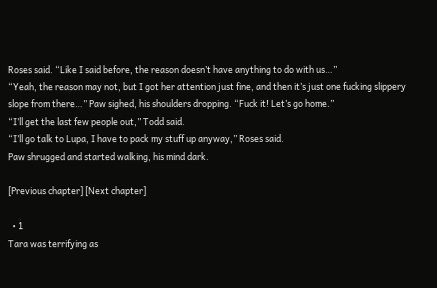Roses said. “Like I said before, the reason doesn’t have anything to do with us…”
“Yeah, the reason may not, but I got her attention just fine, and then it’s just one fucking slippery slope from there…” Paw sighed, his shoulders dropping. “Fuck it! Let’s go home.”
“I’ll get the last few people out,” Todd said.
“I’ll go talk to Lupa, I have to pack my stuff up anyway,” Roses said.
Paw shrugged and started walking, his mind dark.

[Previous chapter] [Next chapter]

  • 1
Tara was terrifying as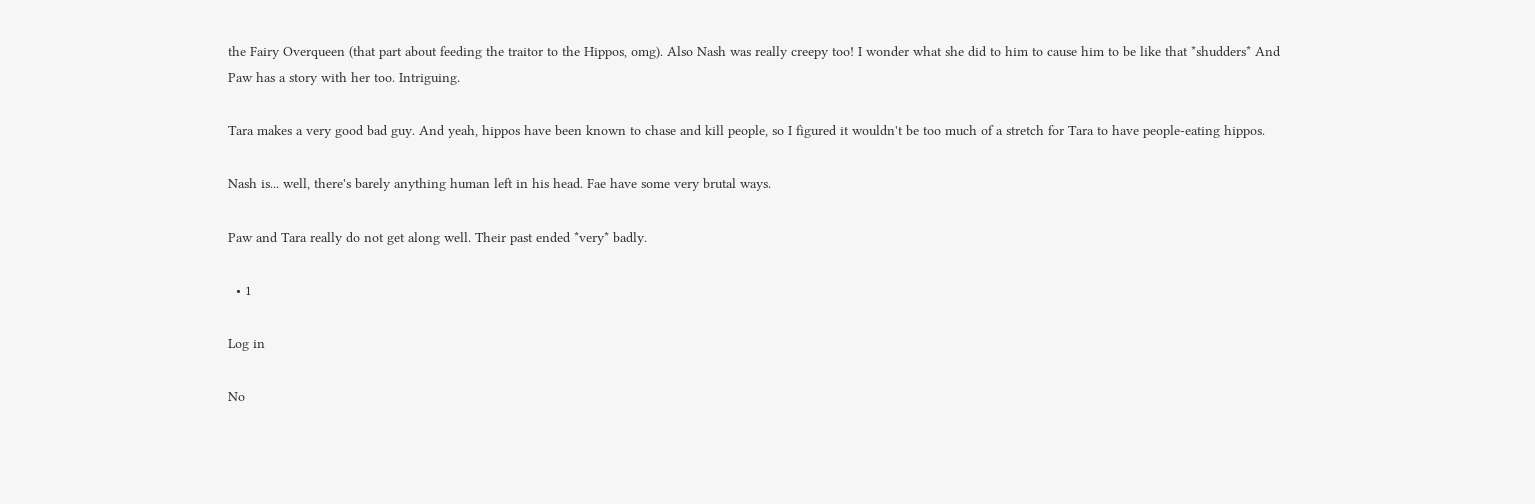the Fairy Overqueen (that part about feeding the traitor to the Hippos, omg). Also Nash was really creepy too! I wonder what she did to him to cause him to be like that *shudders* And Paw has a story with her too. Intriguing.

Tara makes a very good bad guy. And yeah, hippos have been known to chase and kill people, so I figured it wouldn't be too much of a stretch for Tara to have people-eating hippos.

Nash is... well, there's barely anything human left in his head. Fae have some very brutal ways.

Paw and Tara really do not get along well. Their past ended *very* badly.

  • 1

Log in

No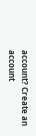account? Create an account